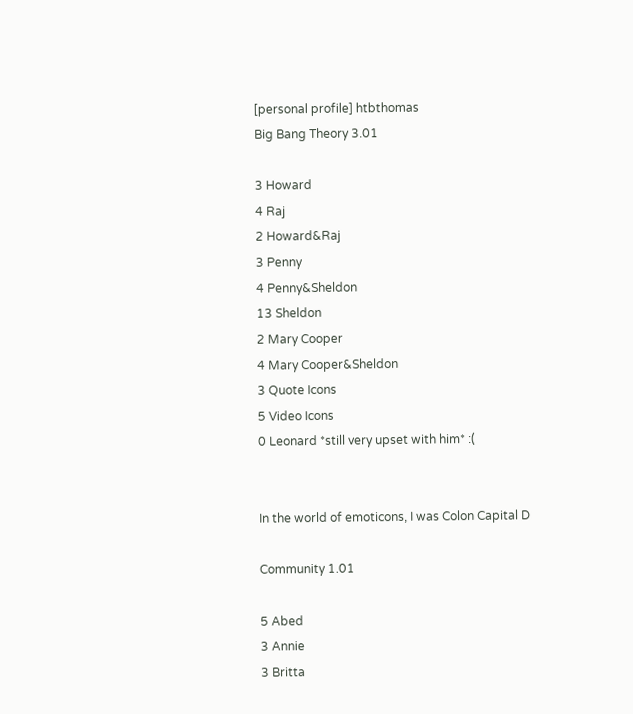[personal profile] htbthomas
Big Bang Theory 3.01

3 Howard
4 Raj
2 Howard&Raj
3 Penny
4 Penny&Sheldon
13 Sheldon
2 Mary Cooper
4 Mary Cooper&Sheldon
3 Quote Icons
5 Video Icons
0 Leonard *still very upset with him* :(


In the world of emoticons, I was Colon Capital D

Community 1.01

5 Abed
3 Annie
3 Britta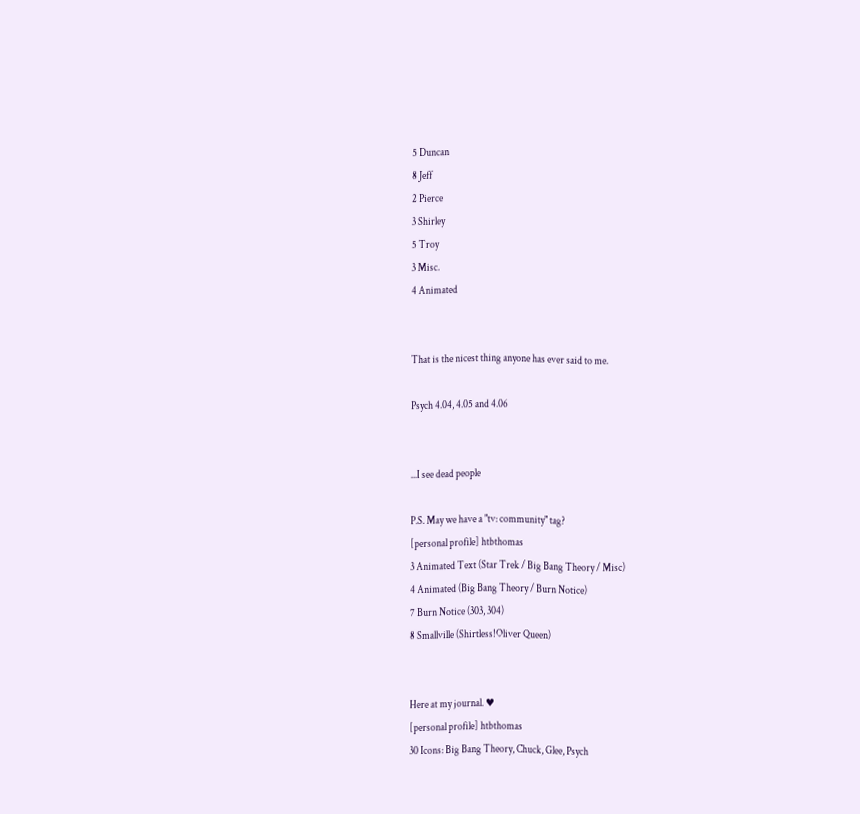5 Duncan
8 Jeff
2 Pierce
3 Shirley
5 Troy
3 Misc.
4 Animated


That is the nicest thing anyone has ever said to me.

Psych 4.04, 4.05 and 4.06


...I see dead people

P.S. May we have a "tv: community" tag?
[personal profile] htbthomas
3 Animated Text (Star Trek / Big Bang Theory / Misc)
4 Animated (Big Bang Theory / Burn Notice)
7 Burn Notice (303, 304)
8 Smallville (Shirtless!Oliver Queen)


Here at my journal. ♥
[personal profile] htbthomas
30 Icons: Big Bang Theory, Chuck, Glee, Psych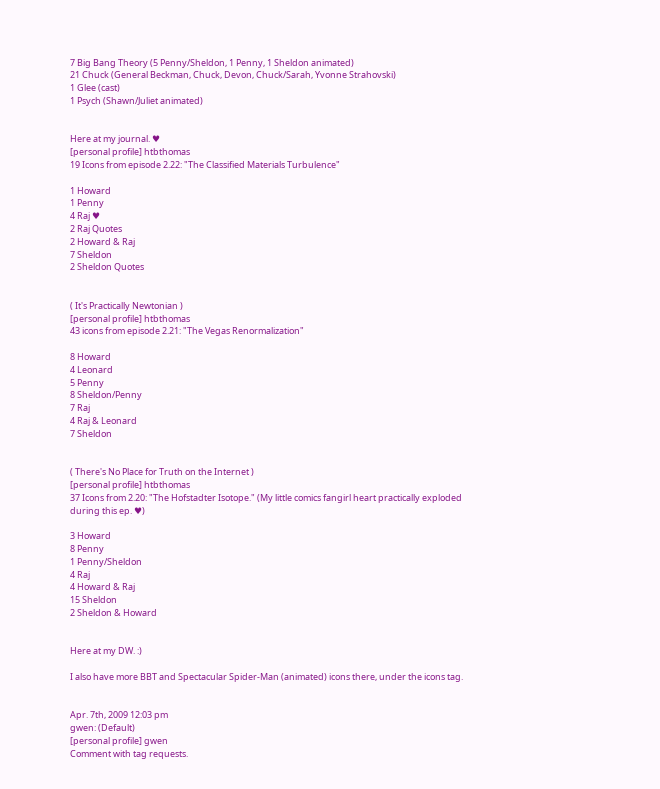7 Big Bang Theory (5 Penny/Sheldon, 1 Penny, 1 Sheldon animated)
21 Chuck (General Beckman, Chuck, Devon, Chuck/Sarah, Yvonne Strahovski)
1 Glee (cast)
1 Psych (Shawn/Juliet animated)


Here at my journal. ♥
[personal profile] htbthomas
19 Icons from episode 2.22: "The Classified Materials Turbulence"

1 Howard
1 Penny
4 Raj ♥
2 Raj Quotes
2 Howard & Raj
7 Sheldon
2 Sheldon Quotes


( It's Practically Newtonian )
[personal profile] htbthomas
43 icons from episode 2.21: "The Vegas Renormalization"

8 Howard
4 Leonard
5 Penny
8 Sheldon/Penny
7 Raj
4 Raj & Leonard
7 Sheldon


( There's No Place for Truth on the Internet )
[personal profile] htbthomas
37 Icons from 2.20: "The Hofstadter Isotope." (My little comics fangirl heart practically exploded during this ep. ♥)

3 Howard
8 Penny
1 Penny/Sheldon
4 Raj
4 Howard & Raj
15 Sheldon
2 Sheldon & Howard


Here at my DW. :)

I also have more BBT and Spectacular Spider-Man (animated) icons there, under the icons tag.


Apr. 7th, 2009 12:03 pm
gwen: (Default)
[personal profile] gwen
Comment with tag requests.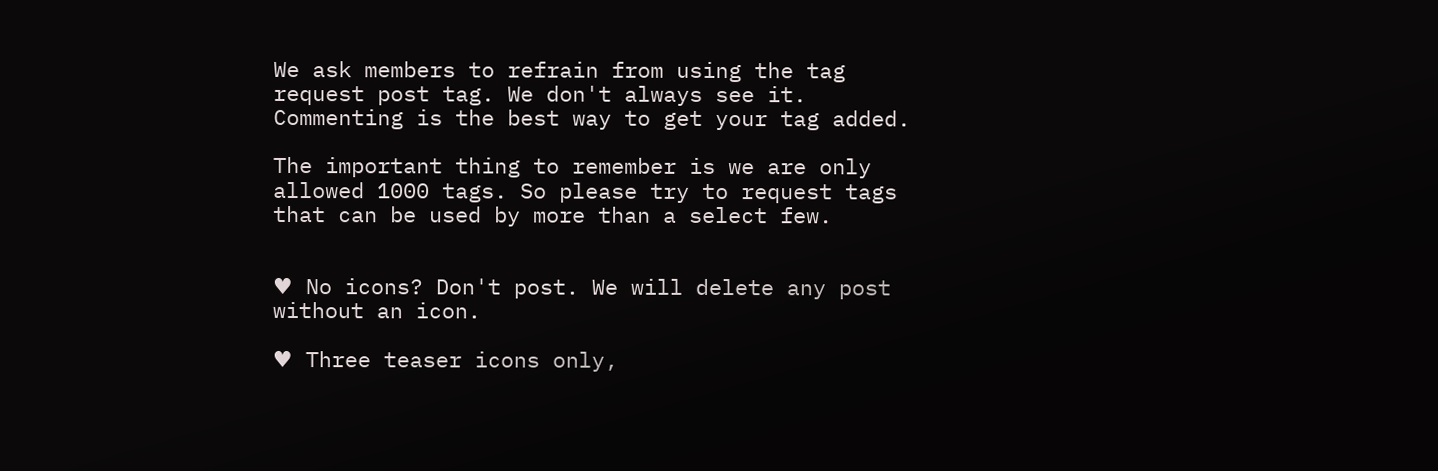We ask members to refrain from using the tag request post tag. We don't always see it. Commenting is the best way to get your tag added.

The important thing to remember is we are only allowed 1000 tags. So please try to request tags that can be used by more than a select few.


♥ No icons? Don't post. We will delete any post without an icon.

♥ Three teaser icons only,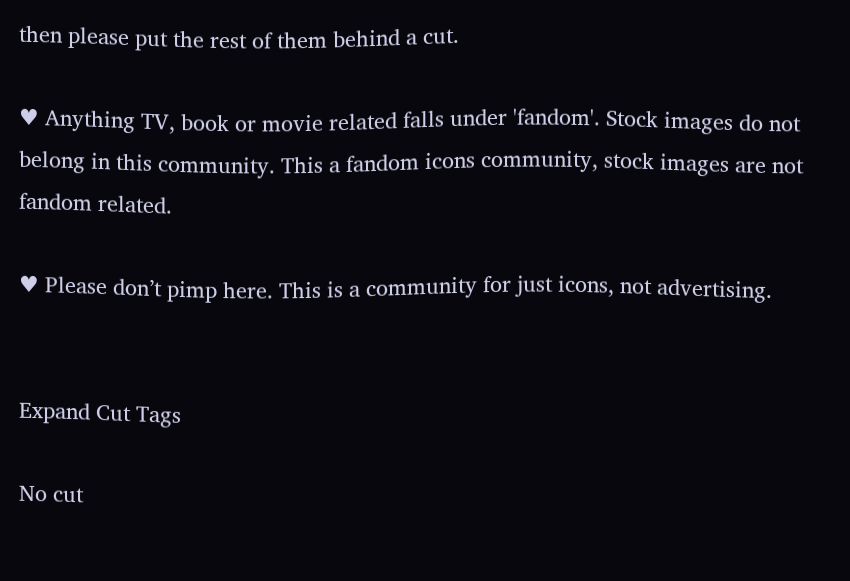then please put the rest of them behind a cut.

♥ Anything TV, book or movie related falls under 'fandom'. Stock images do not belong in this community. This a fandom icons community, stock images are not fandom related.

♥ Please don’t pimp here. This is a community for just icons, not advertising.


Expand Cut Tags

No cut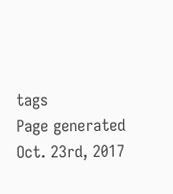tags
Page generated Oct. 23rd, 2017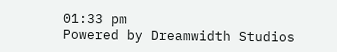01:33 pm
Powered by Dreamwidth Studios